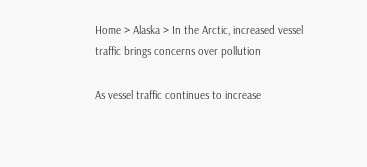Home > Alaska > In the Arctic, increased vessel traffic brings concerns over pollution

As vessel traffic continues to increase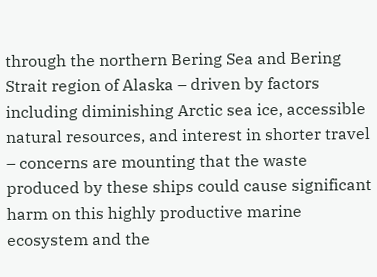through the northern Bering Sea and Bering Strait region of Alaska – driven by factors including diminishing Arctic sea ice, accessible natural resources, and interest in shorter travel – concerns are mounting that the waste produced by these ships could cause significant harm on this highly productive marine ecosystem and the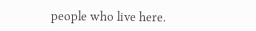people who live here.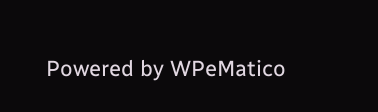Powered by WPeMatico